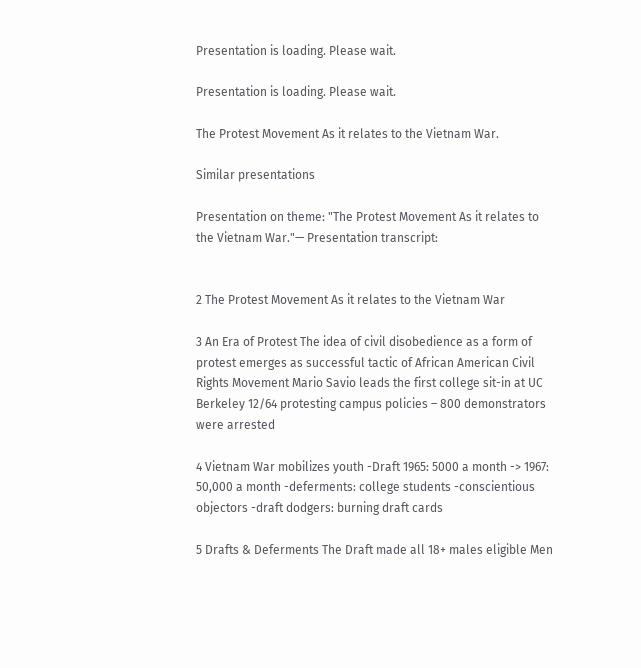Presentation is loading. Please wait.

Presentation is loading. Please wait.

The Protest Movement As it relates to the Vietnam War.

Similar presentations

Presentation on theme: "The Protest Movement As it relates to the Vietnam War."— Presentation transcript:


2 The Protest Movement As it relates to the Vietnam War

3 An Era of Protest The idea of civil disobedience as a form of protest emerges as successful tactic of African American Civil Rights Movement Mario Savio leads the first college sit-in at UC Berkeley 12/64 protesting campus policies – 800 demonstrators were arrested

4 Vietnam War mobilizes youth -Draft 1965: 5000 a month -> 1967: 50,000 a month -deferments: college students -conscientious objectors -draft dodgers: burning draft cards

5 Drafts & Deferments The Draft made all 18+ males eligible Men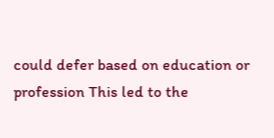could defer based on education or profession This led to the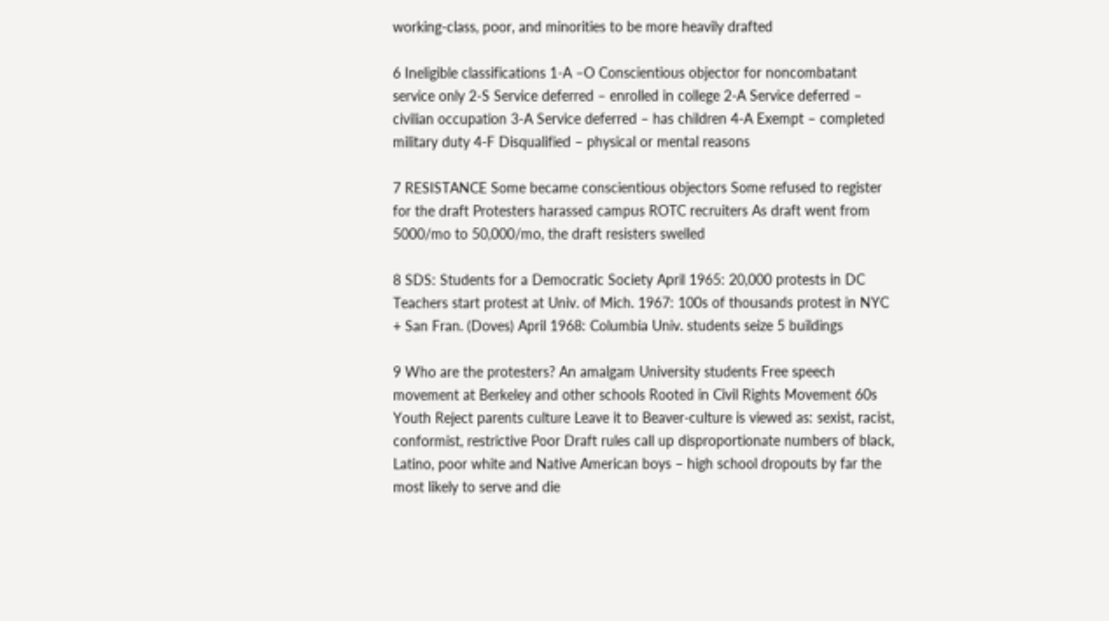working-class, poor, and minorities to be more heavily drafted

6 Ineligible classifications 1-A –O Conscientious objector for noncombatant service only 2-S Service deferred – enrolled in college 2-A Service deferred – civilian occupation 3-A Service deferred – has children 4-A Exempt – completed military duty 4-F Disqualified – physical or mental reasons

7 RESISTANCE Some became conscientious objectors Some refused to register for the draft Protesters harassed campus ROTC recruiters As draft went from 5000/mo to 50,000/mo, the draft resisters swelled

8 SDS: Students for a Democratic Society April 1965: 20,000 protests in DC Teachers start protest at Univ. of Mich. 1967: 100s of thousands protest in NYC + San Fran. (Doves) April 1968: Columbia Univ. students seize 5 buildings

9 Who are the protesters? An amalgam University students Free speech movement at Berkeley and other schools Rooted in Civil Rights Movement 60s Youth Reject parents culture Leave it to Beaver-culture is viewed as: sexist, racist, conformist, restrictive Poor Draft rules call up disproportionate numbers of black, Latino, poor white and Native American boys – high school dropouts by far the most likely to serve and die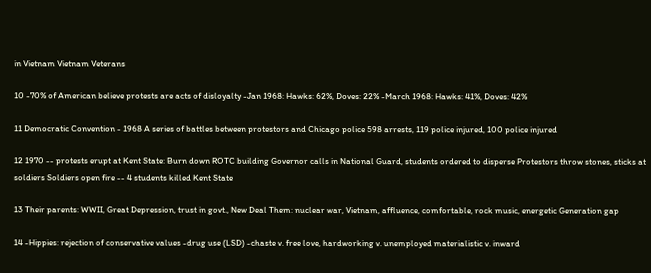in Vietnam Vietnam Veterans

10 -70% of American believe protests are acts of disloyalty -Jan 1968: Hawks: 62%, Doves: 22% -March 1968: Hawks: 41%, Doves: 42%

11 Democratic Convention - 1968 A series of battles between protestors and Chicago police 598 arrests, 119 police injured, 100 police injured

12 1970 -- protests erupt at Kent State: Burn down ROTC building Governor calls in National Guard, students ordered to disperse Protestors throw stones, sticks at soldiers Soldiers open fire -- 4 students killed Kent State

13 Their parents: WWII, Great Depression, trust in govt., New Deal Them: nuclear war, Vietnam, affluence, comfortable, rock music, energetic Generation gap

14 -Hippies: rejection of conservative values -drug use (LSD) -chaste v. free love, hardworking v. unemployed materialistic v. inward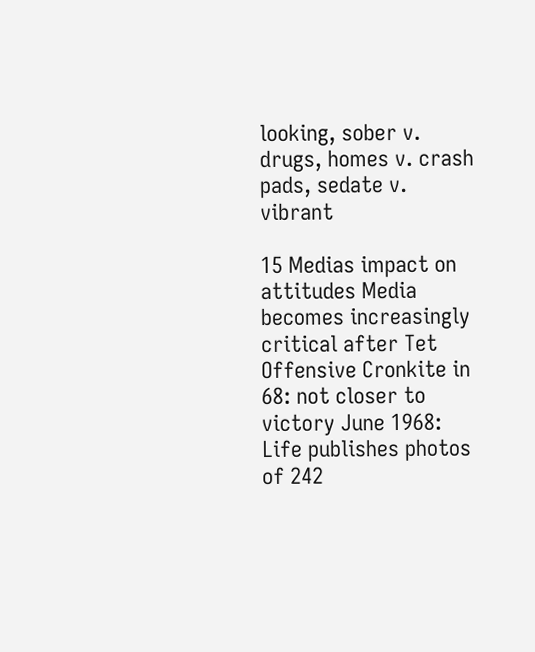looking, sober v. drugs, homes v. crash pads, sedate v. vibrant

15 Medias impact on attitudes Media becomes increasingly critical after Tet Offensive Cronkite in 68: not closer to victory June 1968: Life publishes photos of 242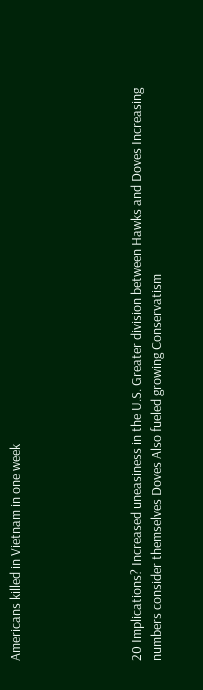Americans killed in Vietnam in one week





20 Implications? Increased uneasiness in the U.S. Greater division between Hawks and Doves Increasing numbers consider themselves Doves Also fueled growing Conservatism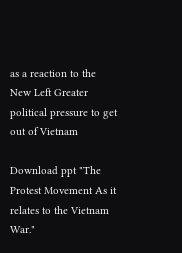as a reaction to the New Left Greater political pressure to get out of Vietnam

Download ppt "The Protest Movement As it relates to the Vietnam War."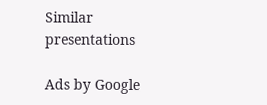Similar presentations

Ads by Google